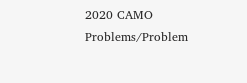2020 CAMO Problems/Problem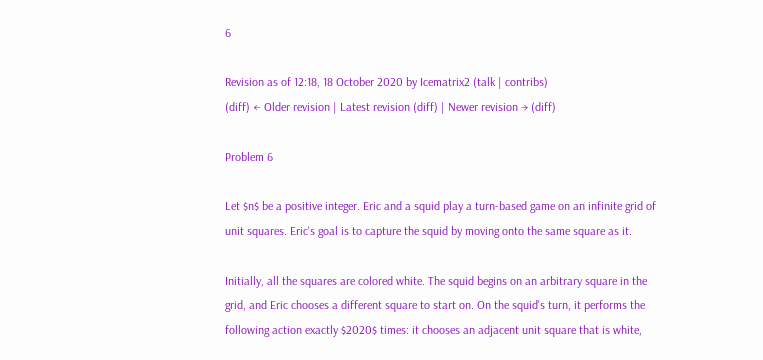6

Revision as of 12:18, 18 October 2020 by Icematrix2 (talk | contribs)
(diff) ← Older revision | Latest revision (diff) | Newer revision → (diff)

Problem 6

Let $n$ be a positive integer. Eric and a squid play a turn-based game on an infinite grid of unit squares. Eric's goal is to capture the squid by moving onto the same square as it.

Initially, all the squares are colored white. The squid begins on an arbitrary square in the grid, and Eric chooses a different square to start on. On the squid's turn, it performs the following action exactly $2020$ times: it chooses an adjacent unit square that is white,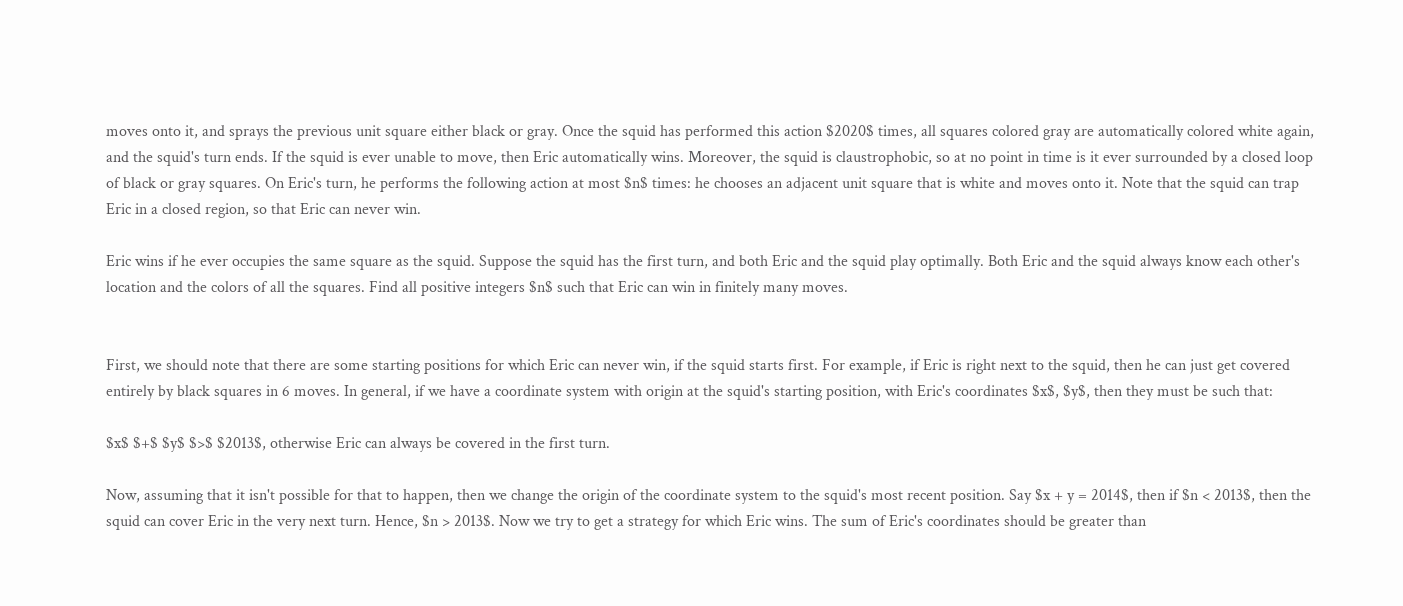moves onto it, and sprays the previous unit square either black or gray. Once the squid has performed this action $2020$ times, all squares colored gray are automatically colored white again, and the squid's turn ends. If the squid is ever unable to move, then Eric automatically wins. Moreover, the squid is claustrophobic, so at no point in time is it ever surrounded by a closed loop of black or gray squares. On Eric's turn, he performs the following action at most $n$ times: he chooses an adjacent unit square that is white and moves onto it. Note that the squid can trap Eric in a closed region, so that Eric can never win.

Eric wins if he ever occupies the same square as the squid. Suppose the squid has the first turn, and both Eric and the squid play optimally. Both Eric and the squid always know each other's location and the colors of all the squares. Find all positive integers $n$ such that Eric can win in finitely many moves.


First, we should note that there are some starting positions for which Eric can never win, if the squid starts first. For example, if Eric is right next to the squid, then he can just get covered entirely by black squares in 6 moves. In general, if we have a coordinate system with origin at the squid's starting position, with Eric's coordinates $x$, $y$, then they must be such that:

$x$ $+$ $y$ $>$ $2013$, otherwise Eric can always be covered in the first turn.

Now, assuming that it isn't possible for that to happen, then we change the origin of the coordinate system to the squid's most recent position. Say $x + y = 2014$, then if $n < 2013$, then the squid can cover Eric in the very next turn. Hence, $n > 2013$. Now we try to get a strategy for which Eric wins. The sum of Eric's coordinates should be greater than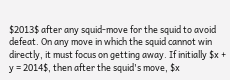$2013$ after any squid-move for the squid to avoid defeat. On any move in which the squid cannot win directly, it must focus on getting away. If initially $x + y = 2014$, then after the squid's move, $x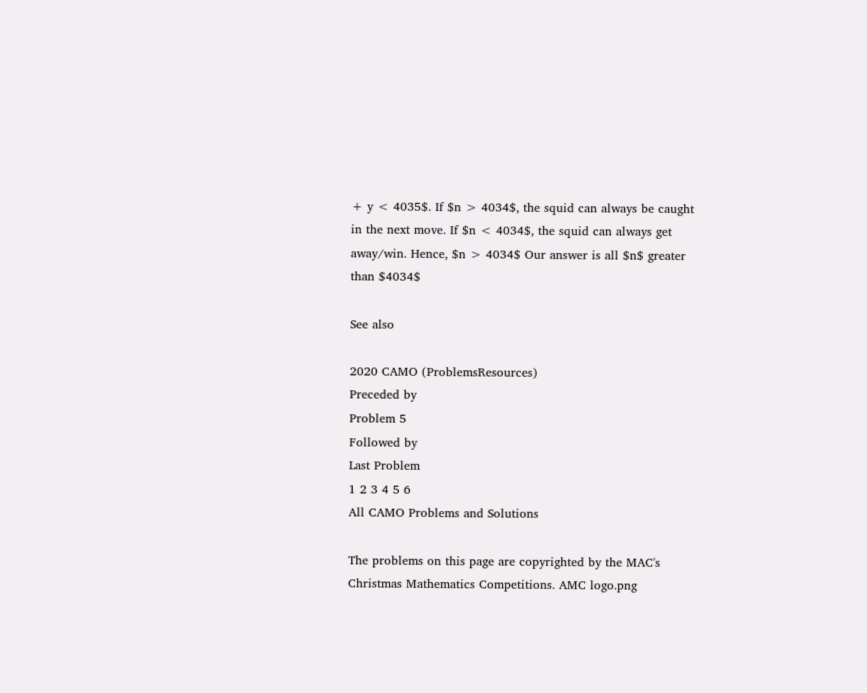+ y < 4035$. If $n > 4034$, the squid can always be caught in the next move. If $n < 4034$, the squid can always get away/win. Hence, $n > 4034$ Our answer is all $n$ greater than $4034$

See also

2020 CAMO (ProblemsResources)
Preceded by
Problem 5
Followed by
Last Problem
1 2 3 4 5 6
All CAMO Problems and Solutions

The problems on this page are copyrighted by the MAC's Christmas Mathematics Competitions. AMC logo.png